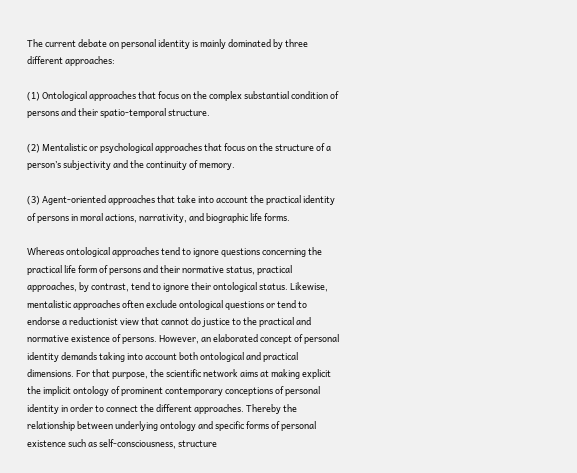The current debate on personal identity is mainly dominated by three different approaches:

(1) Ontological approaches that focus on the complex substantial condition of persons and their spatio-temporal structure.

(2) Mentalistic or psychological approaches that focus on the structure of a person’s subjectivity and the continuity of memory.

(3) Agent-oriented approaches that take into account the practical identity of persons in moral actions, narrativity, and biographic life forms.

Whereas ontological approaches tend to ignore questions concerning the practical life form of persons and their normative status, practical approaches, by contrast, tend to ignore their ontological status. Likewise, mentalistic approaches often exclude ontological questions or tend to endorse a reductionist view that cannot do justice to the practical and normative existence of persons. However, an elaborated concept of personal identity demands taking into account both ontological and practical dimensions. For that purpose, the scientific network aims at making explicit the implicit ontology of prominent contemporary conceptions of personal identity in order to connect the different approaches. Thereby the relationship between underlying ontology and specific forms of personal existence such as self-consciousness, structure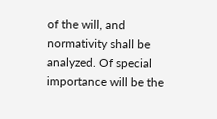of the will, and normativity shall be analyzed. Of special importance will be the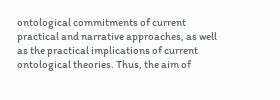ontological commitments of current practical and narrative approaches, as well as the practical implications of current ontological theories. Thus, the aim of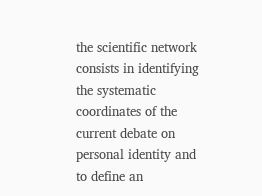the scientific network consists in identifying the systematic coordinates of the current debate on personal identity and to define an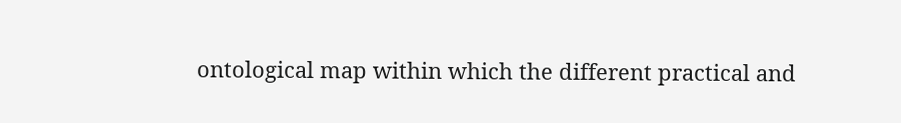ontological map within which the different practical and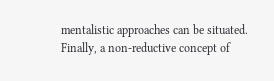mentalistic approaches can be situated. Finally, a non-reductive concept of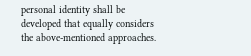personal identity shall be developed that equally considers the above-mentioned approaches.